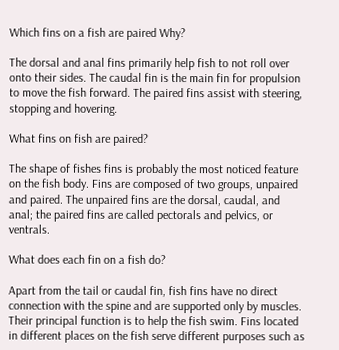Which fins on a fish are paired Why?

The dorsal and anal fins primarily help fish to not roll over onto their sides. The caudal fin is the main fin for propulsion to move the fish forward. The paired fins assist with steering, stopping and hovering.

What fins on fish are paired?

The shape of fishes fins is probably the most noticed feature on the fish body. Fins are composed of two groups, unpaired and paired. The unpaired fins are the dorsal, caudal, and anal; the paired fins are called pectorals and pelvics, or ventrals.

What does each fin on a fish do?

Apart from the tail or caudal fin, fish fins have no direct connection with the spine and are supported only by muscles. Their principal function is to help the fish swim. Fins located in different places on the fish serve different purposes such as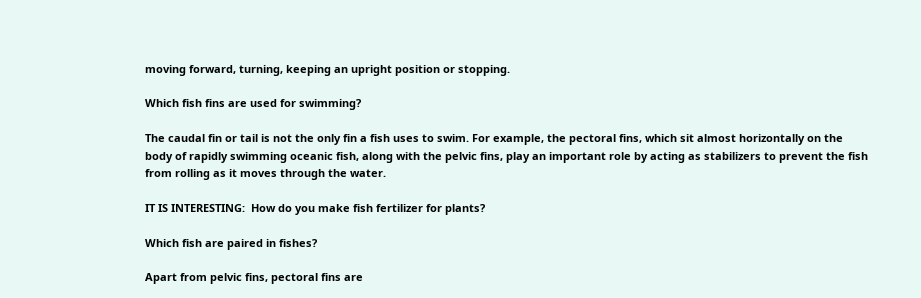moving forward, turning, keeping an upright position or stopping.

Which fish fins are used for swimming?

The caudal fin or tail is not the only fin a fish uses to swim. For example, the pectoral fins, which sit almost horizontally on the body of rapidly swimming oceanic fish, along with the pelvic fins, play an important role by acting as stabilizers to prevent the fish from rolling as it moves through the water.

IT IS INTERESTING:  How do you make fish fertilizer for plants?

Which fish are paired in fishes?

Apart from pelvic fins, pectoral fins are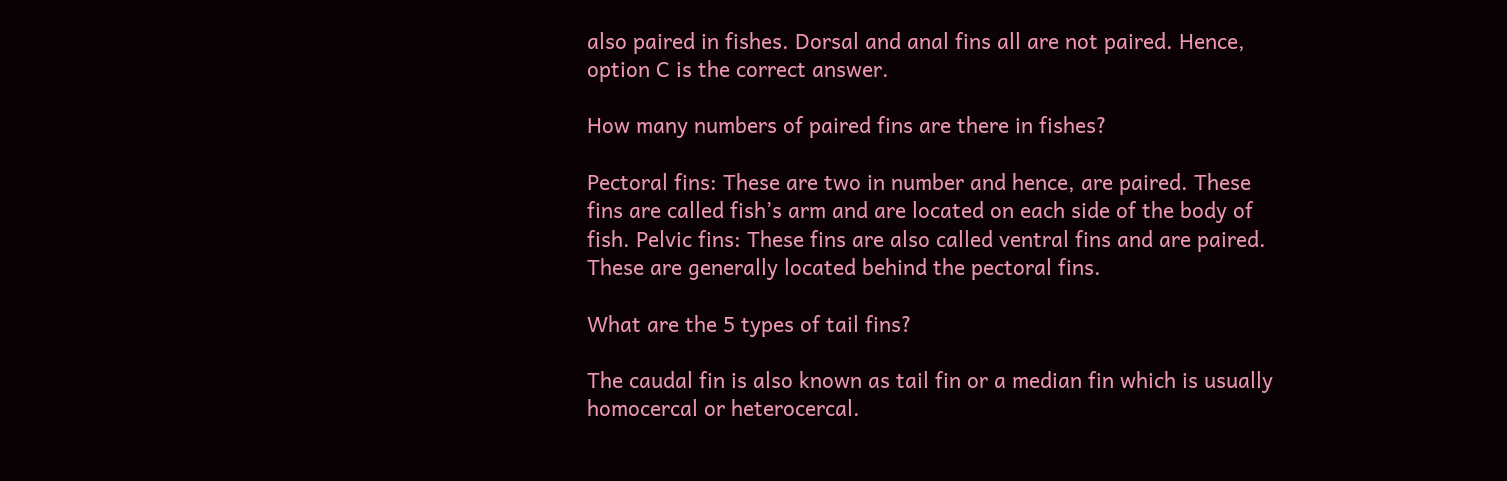also paired in fishes. Dorsal and anal fins all are not paired. Hence, option C is the correct answer.

How many numbers of paired fins are there in fishes?

Pectoral fins: These are two in number and hence, are paired. These fins are called fish’s arm and are located on each side of the body of fish. Pelvic fins: These fins are also called ventral fins and are paired. These are generally located behind the pectoral fins.

What are the 5 types of tail fins?

The caudal fin is also known as tail fin or a median fin which is usually homocercal or heterocercal.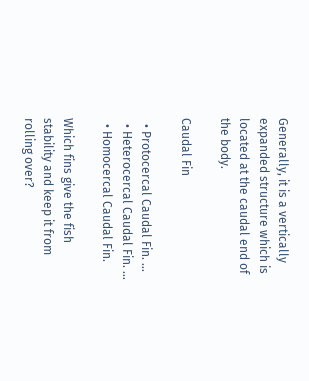Generally, it is a vertically expanded structure which is located at the caudal end of the body.

Caudal Fin

  • Protocercal Caudal Fin. …
  • Heterocercal Caudal Fin. …
  • Homocercal Caudal Fin.

Which fins give the fish stability and keep it from rolling over?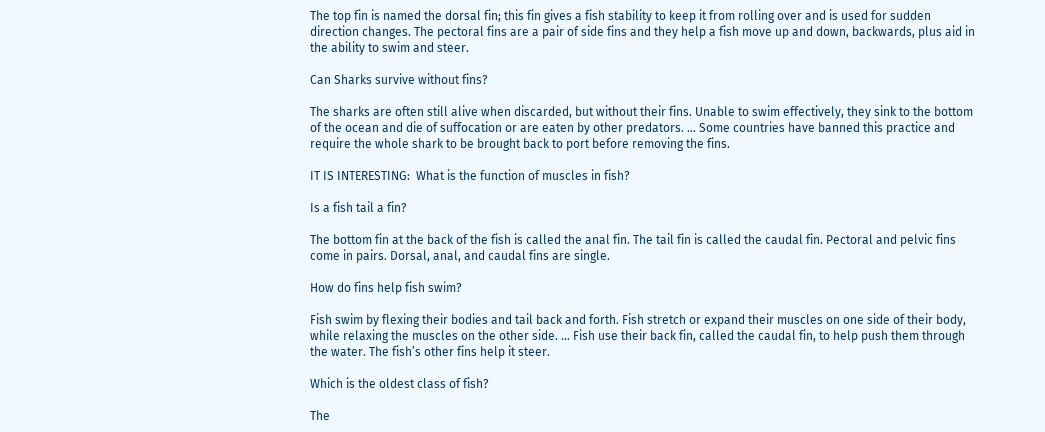The top fin is named the dorsal fin; this fin gives a fish stability to keep it from rolling over and is used for sudden direction changes. The pectoral fins are a pair of side fins and they help a fish move up and down, backwards, plus aid in the ability to swim and steer.

Can Sharks survive without fins?

The sharks are often still alive when discarded, but without their fins. Unable to swim effectively, they sink to the bottom of the ocean and die of suffocation or are eaten by other predators. … Some countries have banned this practice and require the whole shark to be brought back to port before removing the fins.

IT IS INTERESTING:  What is the function of muscles in fish?

Is a fish tail a fin?

The bottom fin at the back of the fish is called the anal fin. The tail fin is called the caudal fin. Pectoral and pelvic fins come in pairs. Dorsal, anal, and caudal fins are single.

How do fins help fish swim?

Fish swim by flexing their bodies and tail back and forth. Fish stretch or expand their muscles on one side of their body, while relaxing the muscles on the other side. … Fish use their back fin, called the caudal fin, to help push them through the water. The fish’s other fins help it steer.

Which is the oldest class of fish?

The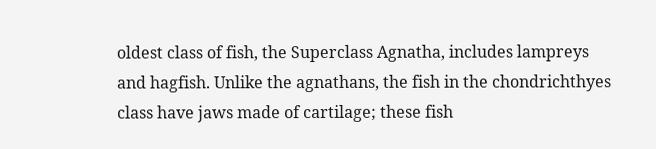oldest class of fish, the Superclass Agnatha, includes lampreys and hagfish. Unlike the agnathans, the fish in the chondrichthyes class have jaws made of cartilage; these fish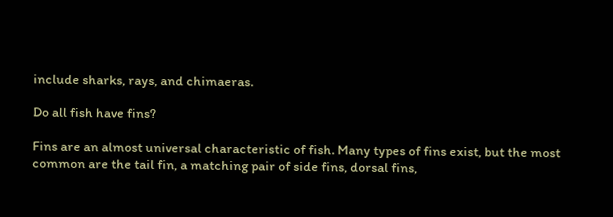include sharks, rays, and chimaeras.

Do all fish have fins?

Fins are an almost universal characteristic of fish. Many types of fins exist, but the most common are the tail fin, a matching pair of side fins, dorsal fins,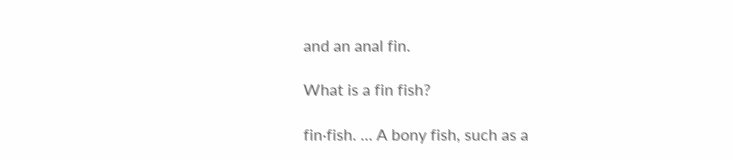and an anal fin.

What is a fin fish?

fin·fish. … A bony fish, such as a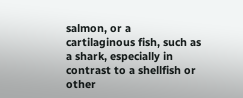salmon, or a cartilaginous fish, such as a shark, especially in contrast to a shellfish or other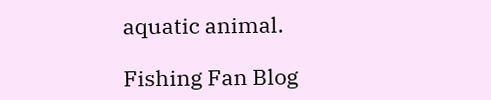aquatic animal.

Fishing Fan Blog